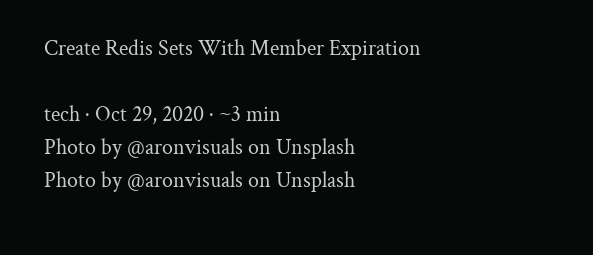Create Redis Sets With Member Expiration

tech · Oct 29, 2020 · ~3 min
Photo by @aronvisuals on Unsplash
Photo by @aronvisuals on Unsplash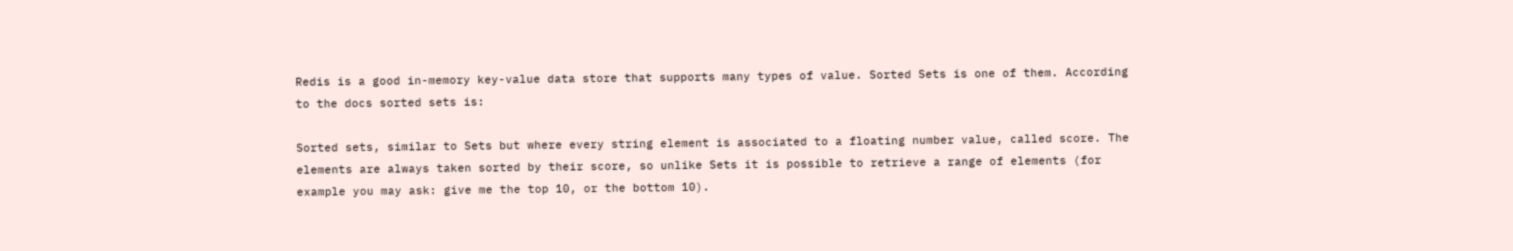Redis is a good in-memory key-value data store that supports many types of value. Sorted Sets is one of them. According to the docs sorted sets is:

Sorted sets, similar to Sets but where every string element is associated to a floating number value, called score. The elements are always taken sorted by their score, so unlike Sets it is possible to retrieve a range of elements (for example you may ask: give me the top 10, or the bottom 10).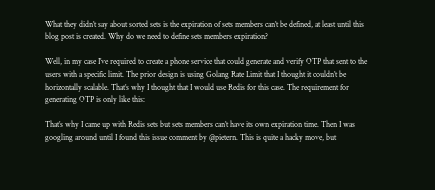What they didn’t say about sorted sets is the expiration of sets members can’t be defined, at least until this blog post is created. Why do we need to define sets members expiration?

Well, in my case I’ve required to create a phone service that could generate and verify OTP that sent to the users with a specific limit. The prior design is using Golang Rate Limit that I thought it couldn’t be horizontally scalable. That’s why I thought that I would use Redis for this case. The requirement for generating OTP is only like this:

That’s why I came up with Redis sets but sets members can’t have its own expiration time. Then I was googling around until I found this issue comment by @pietern. This is quite a hacky move, but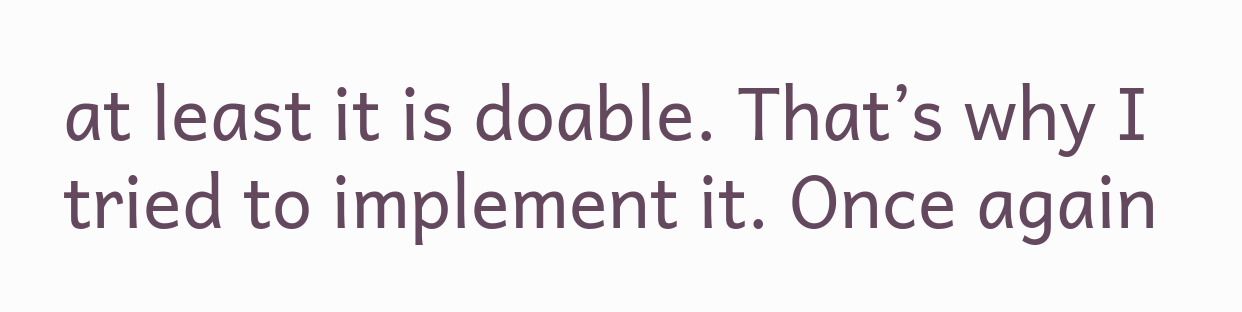at least it is doable. That’s why I tried to implement it. Once again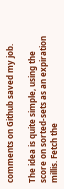comments on Github saved my job.

The idea is quite simple, using the score on sorted-sets as an expiration millis. Fetch the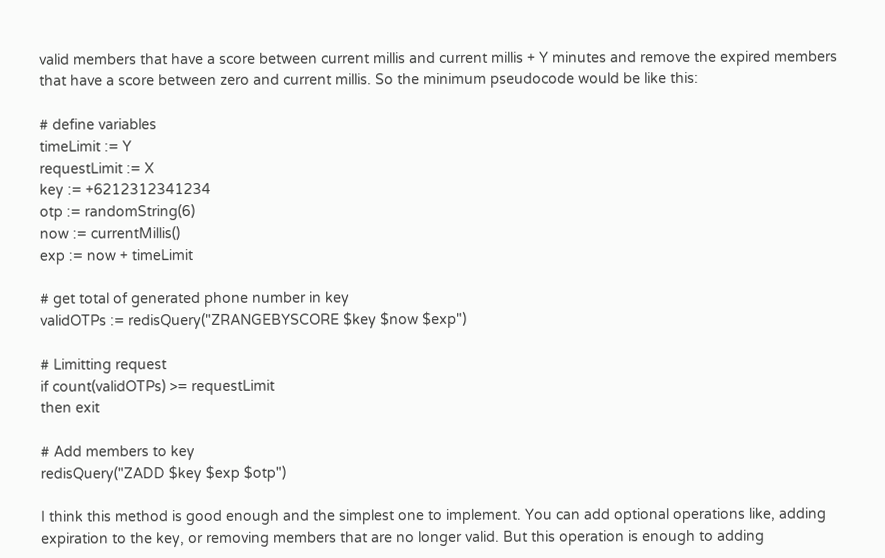valid members that have a score between current millis and current millis + Y minutes and remove the expired members that have a score between zero and current millis. So the minimum pseudocode would be like this:

# define variables
timeLimit := Y
requestLimit := X
key := +6212312341234
otp := randomString(6)
now := currentMillis()
exp := now + timeLimit

# get total of generated phone number in key
validOTPs := redisQuery("ZRANGEBYSCORE $key $now $exp")

# Limitting request
if count(validOTPs) >= requestLimit
then exit

# Add members to key
redisQuery("ZADD $key $exp $otp")

I think this method is good enough and the simplest one to implement. You can add optional operations like, adding expiration to the key, or removing members that are no longer valid. But this operation is enough to adding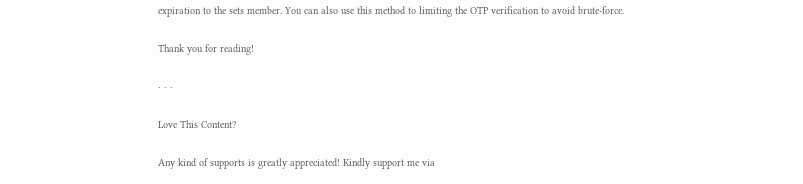expiration to the sets member. You can also use this method to limiting the OTP verification to avoid brute-force.

Thank you for reading!

· · ·

Love This Content?

Any kind of supports is greatly appreciated! Kindly support me via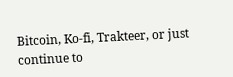Bitcoin, Ko-fi, Trakteer, or just continue to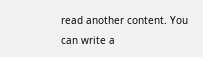read another content. You can write a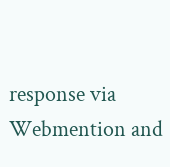response via Webmention and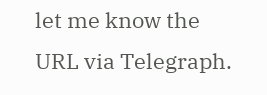let me know the URL via Telegraph.